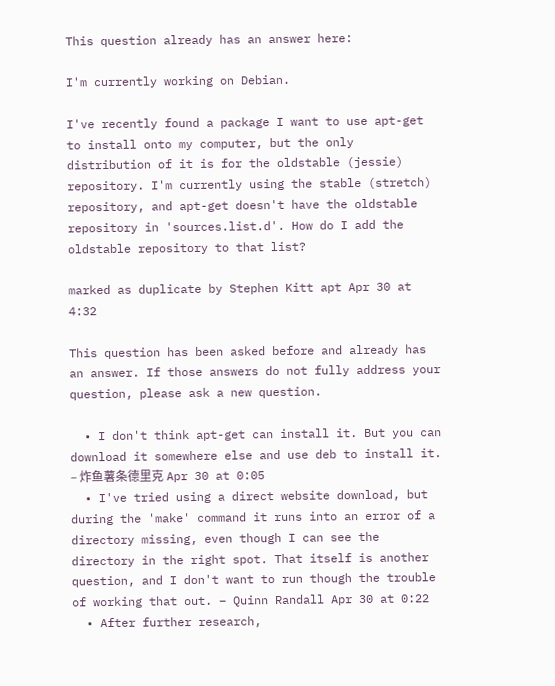This question already has an answer here:

I'm currently working on Debian.

I've recently found a package I want to use apt-get to install onto my computer, but the only distribution of it is for the oldstable (jessie) repository. I'm currently using the stable (stretch) repository, and apt-get doesn't have the oldstable repository in 'sources.list.d'. How do I add the oldstable repository to that list?

marked as duplicate by Stephen Kitt apt Apr 30 at 4:32

This question has been asked before and already has an answer. If those answers do not fully address your question, please ask a new question.

  • I don't think apt-get can install it. But you can download it somewhere else and use deb to install it. – 炸鱼薯条德里克 Apr 30 at 0:05
  • I've tried using a direct website download, but during the 'make' command it runs into an error of a directory missing, even though I can see the directory in the right spot. That itself is another question, and I don't want to run though the trouble of working that out. – Quinn Randall Apr 30 at 0:22
  • After further research,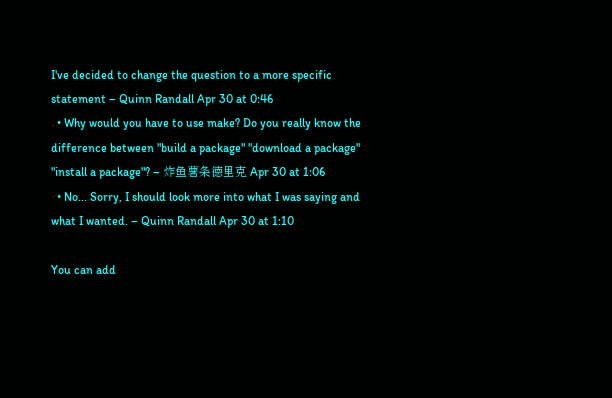I've decided to change the question to a more specific statement – Quinn Randall Apr 30 at 0:46
  • Why would you have to use make? Do you really know the difference between "build a package" "download a package" "install a package"? – 炸鱼薯条德里克 Apr 30 at 1:06
  • No... Sorry, I should look more into what I was saying and what I wanted. – Quinn Randall Apr 30 at 1:10

You can add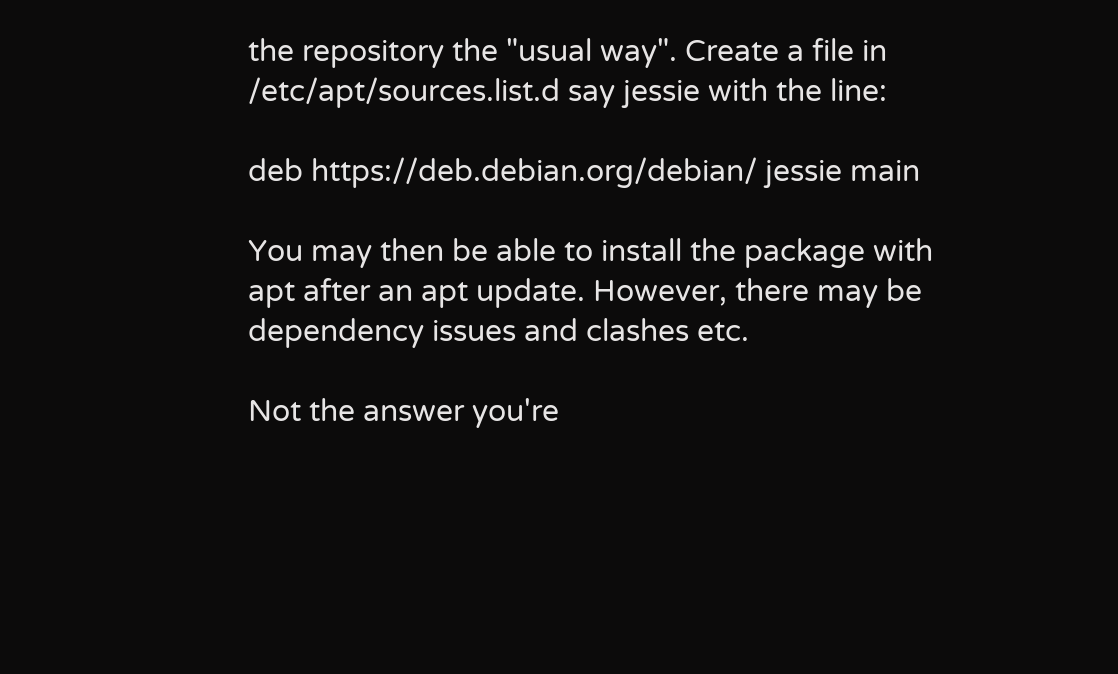the repository the "usual way". Create a file in /etc/apt/sources.list.d say jessie with the line:

deb https://deb.debian.org/debian/ jessie main

You may then be able to install the package with apt after an apt update. However, there may be dependency issues and clashes etc.

Not the answer you're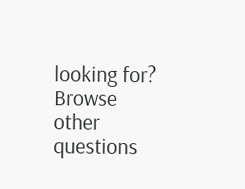looking for? Browse other questions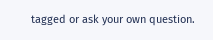tagged or ask your own question.